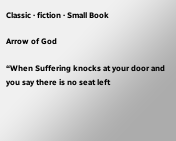Classic · fiction · Small Book

Arrow of God

“When Suffering knocks at your door and you say there is no seat left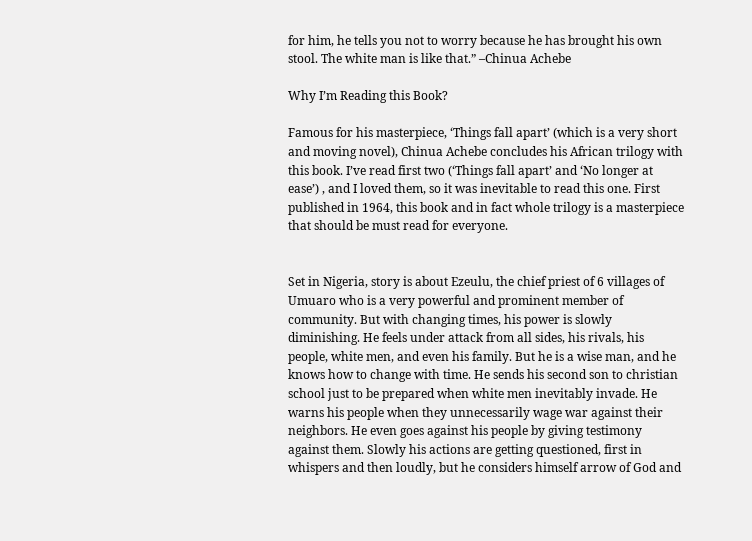for him, he tells you not to worry because he has brought his own stool. The white man is like that.” –Chinua Achebe

Why I’m Reading this Book?

Famous for his masterpiece, ‘Things fall apart’ (which is a very short and moving novel), Chinua Achebe concludes his African trilogy with this book. I’ve read first two (‘Things fall apart’ and ‘No longer at ease’) , and I loved them, so it was inevitable to read this one. First published in 1964, this book and in fact whole trilogy is a masterpiece that should be must read for everyone.


Set in Nigeria, story is about Ezeulu, the chief priest of 6 villages of Umuaro who is a very powerful and prominent member of community. But with changing times, his power is slowly diminishing. He feels under attack from all sides, his rivals, his people, white men, and even his family. But he is a wise man, and he knows how to change with time. He sends his second son to christian school just to be prepared when white men inevitably invade. He warns his people when they unnecessarily wage war against their neighbors. He even goes against his people by giving testimony against them. Slowly his actions are getting questioned, first in whispers and then loudly, but he considers himself arrow of God and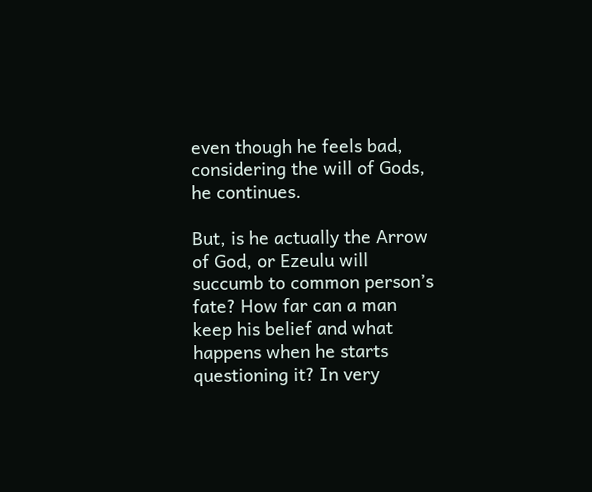even though he feels bad, considering the will of Gods, he continues.

But, is he actually the Arrow of God, or Ezeulu will succumb to common person’s fate? How far can a man keep his belief and what happens when he starts questioning it? In very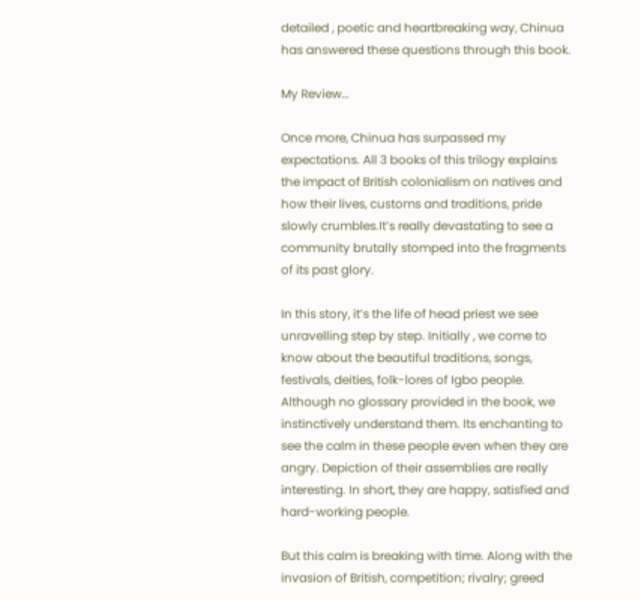detailed , poetic and heartbreaking way, Chinua has answered these questions through this book.

My Review…

Once more, Chinua has surpassed my expectations. All 3 books of this trilogy explains the impact of British colonialism on natives and how their lives, customs and traditions, pride slowly crumbles.It’s really devastating to see a community brutally stomped into the fragments of its past glory.

In this story, it’s the life of head priest we see unravelling step by step. Initially , we come to know about the beautiful traditions, songs, festivals, deities, folk-lores of Igbo people. Although no glossary provided in the book, we instinctively understand them. Its enchanting to see the calm in these people even when they are angry. Depiction of their assemblies are really interesting. In short, they are happy, satisfied and hard-working people.

But this calm is breaking with time. Along with the invasion of British, competition; rivalry; greed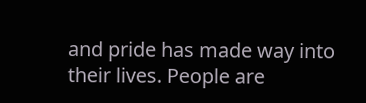and pride has made way into their lives. People are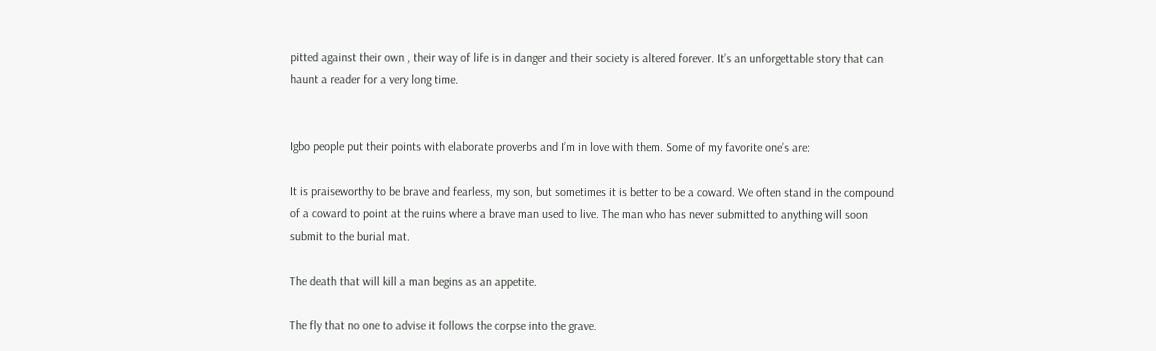pitted against their own , their way of life is in danger and their society is altered forever. It’s an unforgettable story that can haunt a reader for a very long time.


Igbo people put their points with elaborate proverbs and I’m in love with them. Some of my favorite one’s are:

It is praiseworthy to be brave and fearless, my son, but sometimes it is better to be a coward. We often stand in the compound of a coward to point at the ruins where a brave man used to live. The man who has never submitted to anything will soon submit to the burial mat.

The death that will kill a man begins as an appetite.

The fly that no one to advise it follows the corpse into the grave.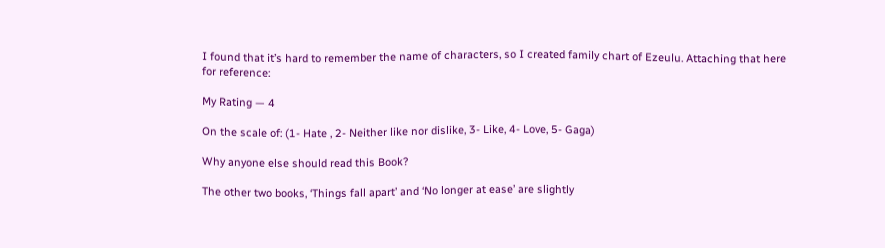I found that it’s hard to remember the name of characters, so I created family chart of Ezeulu. Attaching that here for reference:

My Rating — 4

On the scale of: (1- Hate , 2- Neither like nor dislike, 3- Like, 4- Love, 5- Gaga)

Why anyone else should read this Book?

The other two books, ‘Things fall apart’ and ‘No longer at ease’ are slightly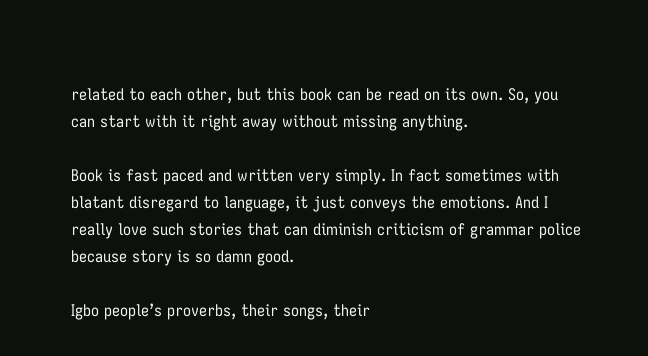related to each other, but this book can be read on its own. So, you can start with it right away without missing anything.

Book is fast paced and written very simply. In fact sometimes with blatant disregard to language, it just conveys the emotions. And I really love such stories that can diminish criticism of grammar police because story is so damn good.

Igbo people’s proverbs, their songs, their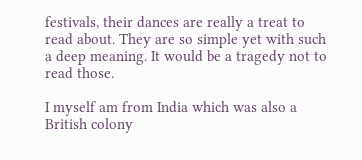festivals, their dances are really a treat to read about. They are so simple yet with such a deep meaning. It would be a tragedy not to read those.

I myself am from India which was also a British colony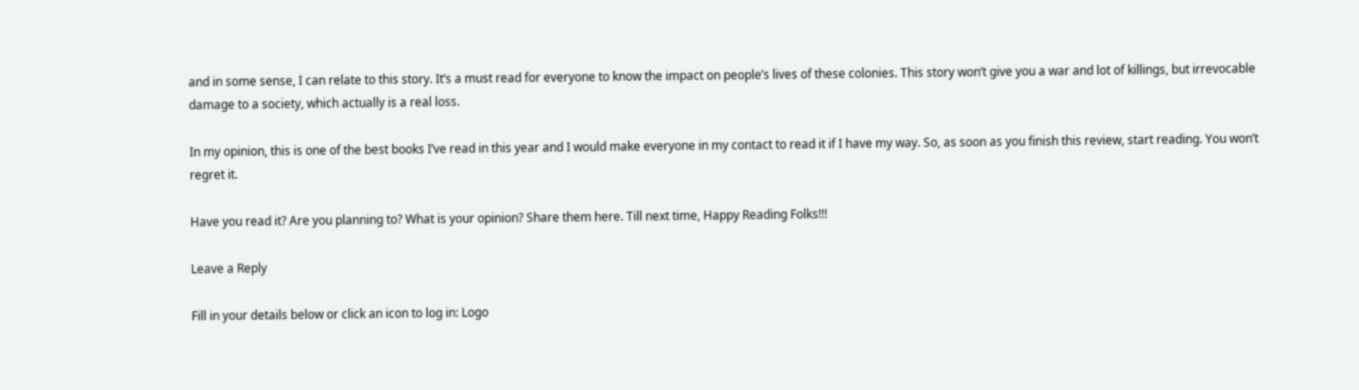and in some sense, I can relate to this story. It’s a must read for everyone to know the impact on people’s lives of these colonies. This story won’t give you a war and lot of killings, but irrevocable damage to a society, which actually is a real loss.

In my opinion, this is one of the best books I’ve read in this year and I would make everyone in my contact to read it if I have my way. So, as soon as you finish this review, start reading. You won’t regret it.

Have you read it? Are you planning to? What is your opinion? Share them here. Till next time, Happy Reading Folks!!!

Leave a Reply

Fill in your details below or click an icon to log in: Logo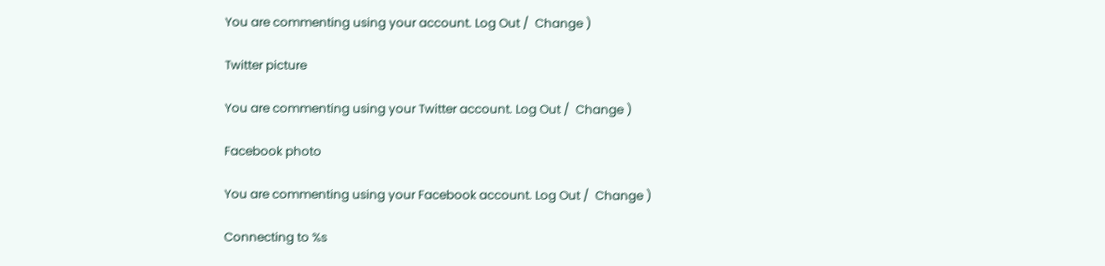You are commenting using your account. Log Out /  Change )

Twitter picture

You are commenting using your Twitter account. Log Out /  Change )

Facebook photo

You are commenting using your Facebook account. Log Out /  Change )

Connecting to %s